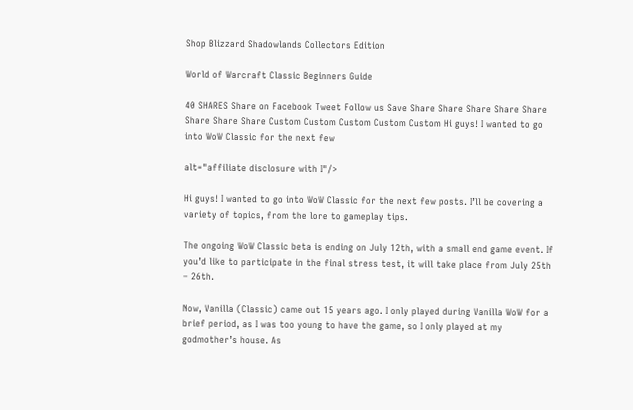Shop Blizzard Shadowlands Collectors Edition

World of Warcraft Classic Beginners Guide

40 SHARES Share on Facebook Tweet Follow us Save Share Share Share Share Share Share Share Share Custom Custom Custom Custom Custom Hi guys! I wanted to go into WoW Classic for the next few

alt="affiliate disclosure with I"/>

Hi guys! I wanted to go into WoW Classic for the next few posts. I’ll be covering a variety of topics, from the lore to gameplay tips.

The ongoing WoW Classic beta is ending on July 12th, with a small end game event. If you’d like to participate in the final stress test, it will take place from July 25th – 26th.

Now, Vanilla (Classic) came out 15 years ago. I only played during Vanilla WoW for a brief period, as I was too young to have the game, so I only played at my godmother’s house. As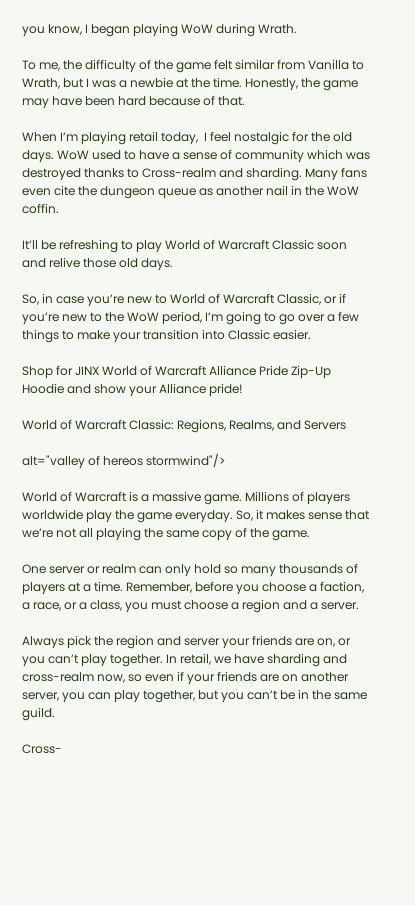you know, I began playing WoW during Wrath.

To me, the difficulty of the game felt similar from Vanilla to Wrath, but I was a newbie at the time. Honestly, the game may have been hard because of that.

When I’m playing retail today,  I feel nostalgic for the old days. WoW used to have a sense of community which was destroyed thanks to Cross-realm and sharding. Many fans even cite the dungeon queue as another nail in the WoW coffin.

It’ll be refreshing to play World of Warcraft Classic soon and relive those old days.

So, in case you’re new to World of Warcraft Classic, or if you’re new to the WoW period, I’m going to go over a few things to make your transition into Classic easier.

Shop for JINX World of Warcraft Alliance Pride Zip-Up Hoodie and show your Alliance pride!

World of Warcraft Classic: Regions, Realms, and Servers

alt="valley of hereos stormwind"/>

World of Warcraft is a massive game. Millions of players worldwide play the game everyday. So, it makes sense that we’re not all playing the same copy of the game.

One server or realm can only hold so many thousands of players at a time. Remember, before you choose a faction, a race, or a class, you must choose a region and a server.

Always pick the region and server your friends are on, or you can’t play together. In retail, we have sharding and cross-realm now, so even if your friends are on another server, you can play together, but you can’t be in the same guild.

Cross-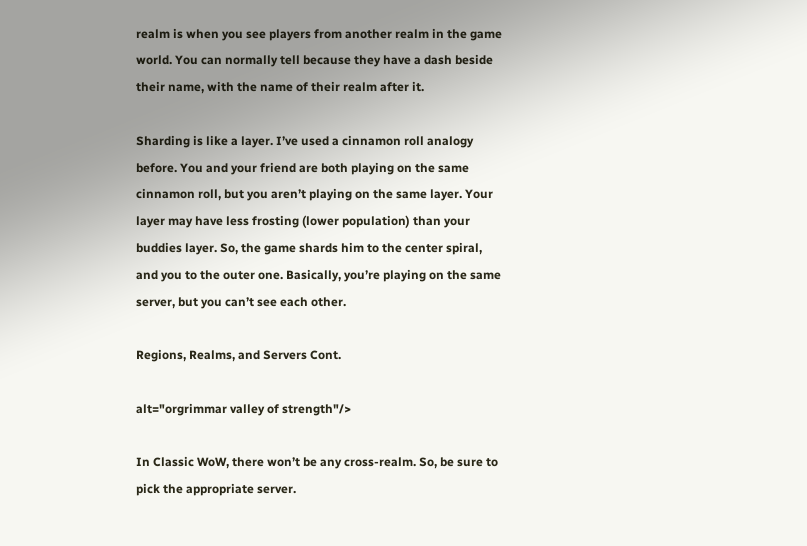realm is when you see players from another realm in the game world. You can normally tell because they have a dash beside their name, with the name of their realm after it.

Sharding is like a layer. I’ve used a cinnamon roll analogy before. You and your friend are both playing on the same cinnamon roll, but you aren’t playing on the same layer. Your layer may have less frosting (lower population) than your buddies layer. So, the game shards him to the center spiral, and you to the outer one. Basically, you’re playing on the same server, but you can’t see each other.

Regions, Realms, and Servers Cont.

alt="orgrimmar valley of strength"/>

In Classic WoW, there won’t be any cross-realm. So, be sure to pick the appropriate server.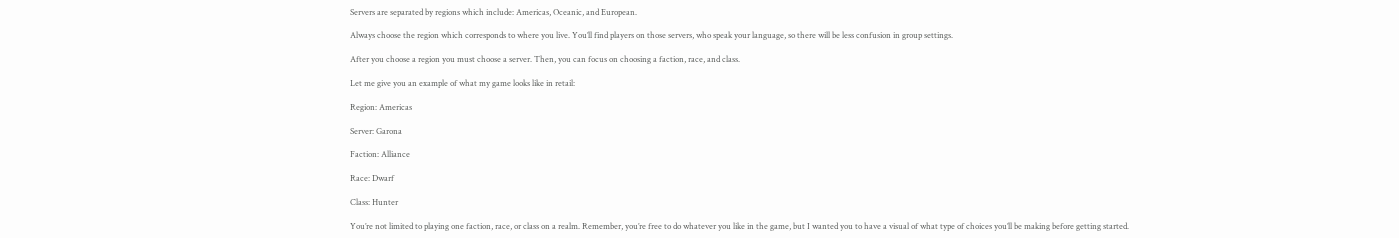Servers are separated by regions which include: Americas, Oceanic, and European.

Always choose the region which corresponds to where you live. You’ll find players on those servers, who speak your language, so there will be less confusion in group settings.

After you choose a region you must choose a server. Then, you can focus on choosing a faction, race, and class.

Let me give you an example of what my game looks like in retail:

Region: Americas

Server: Garona

Faction: Alliance

Race: Dwarf

Class: Hunter

You’re not limited to playing one faction, race, or class on a realm. Remember, you’re free to do whatever you like in the game, but I wanted you to have a visual of what type of choices you’ll be making before getting started.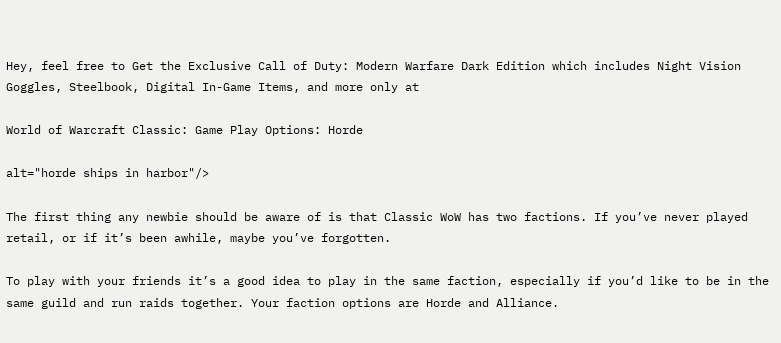Hey, feel free to Get the Exclusive Call of Duty: Modern Warfare Dark Edition which includes Night Vision Goggles, Steelbook, Digital In-Game Items, and more only at

World of Warcraft Classic: Game Play Options: Horde

alt="horde ships in harbor"/>

The first thing any newbie should be aware of is that Classic WoW has two factions. If you’ve never played retail, or if it’s been awhile, maybe you’ve forgotten.

To play with your friends it’s a good idea to play in the same faction, especially if you’d like to be in the same guild and run raids together. Your faction options are Horde and Alliance.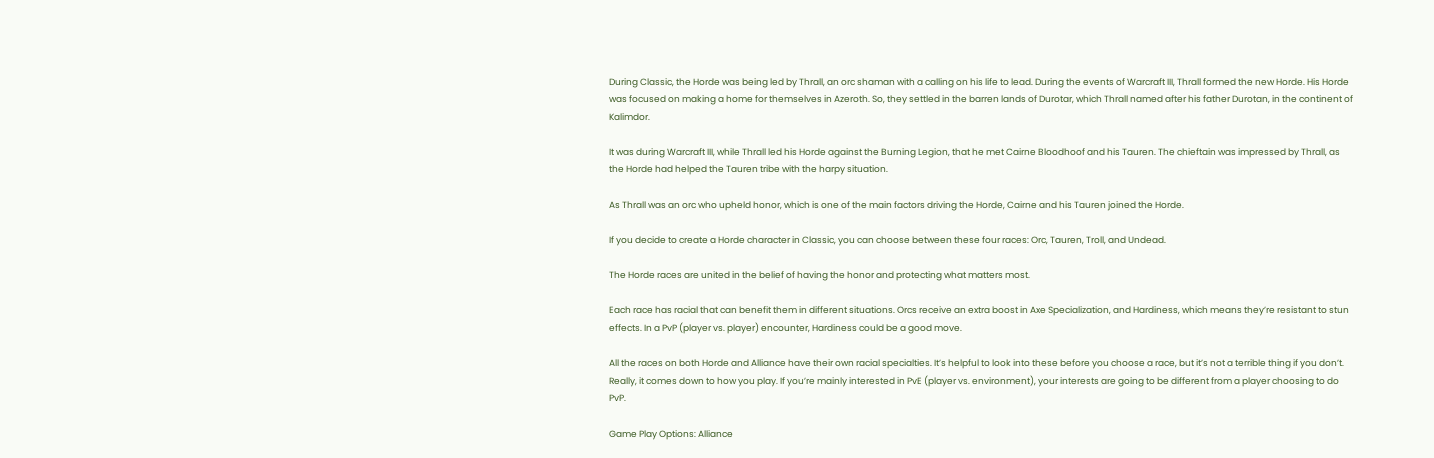During Classic, the Horde was being led by Thrall, an orc shaman with a calling on his life to lead. During the events of Warcraft III, Thrall formed the new Horde. His Horde was focused on making a home for themselves in Azeroth. So, they settled in the barren lands of Durotar, which Thrall named after his father Durotan, in the continent of Kalimdor.

It was during Warcraft III, while Thrall led his Horde against the Burning Legion, that he met Cairne Bloodhoof and his Tauren. The chieftain was impressed by Thrall, as the Horde had helped the Tauren tribe with the harpy situation.

As Thrall was an orc who upheld honor, which is one of the main factors driving the Horde, Cairne and his Tauren joined the Horde.

If you decide to create a Horde character in Classic, you can choose between these four races: Orc, Tauren, Troll, and Undead.

The Horde races are united in the belief of having the honor and protecting what matters most.

Each race has racial that can benefit them in different situations. Orcs receive an extra boost in Axe Specialization, and Hardiness, which means they’re resistant to stun effects. In a PvP (player vs. player) encounter, Hardiness could be a good move.

All the races on both Horde and Alliance have their own racial specialties. It’s helpful to look into these before you choose a race, but it’s not a terrible thing if you don’t. Really, it comes down to how you play. If you’re mainly interested in PvE (player vs. environment), your interests are going to be different from a player choosing to do PvP.

Game Play Options: Alliance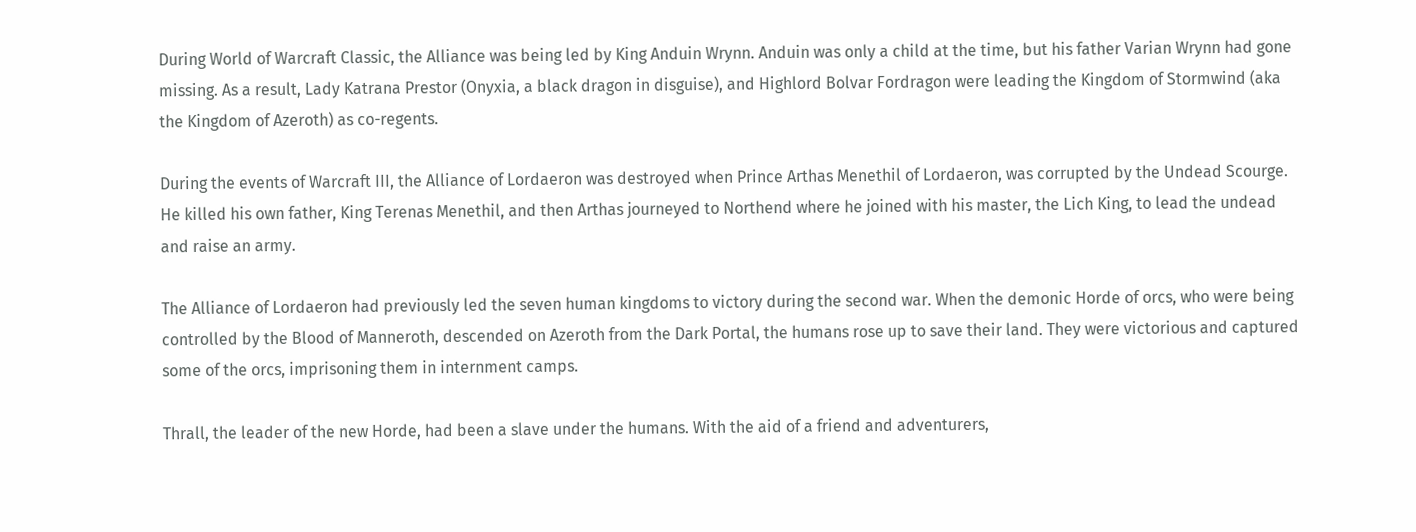During World of Warcraft Classic, the Alliance was being led by King Anduin Wrynn. Anduin was only a child at the time, but his father Varian Wrynn had gone missing. As a result, Lady Katrana Prestor (Onyxia, a black dragon in disguise), and Highlord Bolvar Fordragon were leading the Kingdom of Stormwind (aka the Kingdom of Azeroth) as co-regents.

During the events of Warcraft III, the Alliance of Lordaeron was destroyed when Prince Arthas Menethil of Lordaeron, was corrupted by the Undead Scourge. He killed his own father, King Terenas Menethil, and then Arthas journeyed to Northend where he joined with his master, the Lich King, to lead the undead and raise an army.

The Alliance of Lordaeron had previously led the seven human kingdoms to victory during the second war. When the demonic Horde of orcs, who were being controlled by the Blood of Manneroth, descended on Azeroth from the Dark Portal, the humans rose up to save their land. They were victorious and captured some of the orcs, imprisoning them in internment camps.

Thrall, the leader of the new Horde, had been a slave under the humans. With the aid of a friend and adventurers,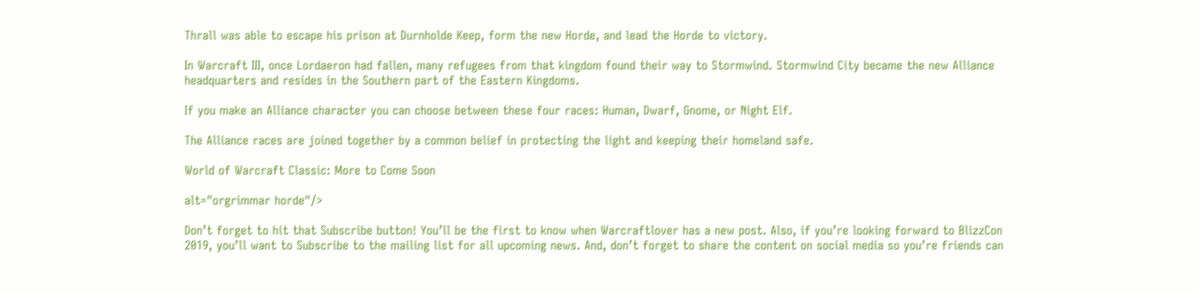Thrall was able to escape his prison at Durnholde Keep, form the new Horde, and lead the Horde to victory.

In Warcraft III, once Lordaeron had fallen, many refugees from that kingdom found their way to Stormwind. Stormwind City became the new Alliance headquarters and resides in the Southern part of the Eastern Kingdoms.

If you make an Alliance character you can choose between these four races: Human, Dwarf, Gnome, or Night Elf.

The Alliance races are joined together by a common belief in protecting the light and keeping their homeland safe.

World of Warcraft Classic: More to Come Soon

alt="orgrimmar horde"/>

Don’t forget to hit that Subscribe button! You’ll be the first to know when Warcraftlover has a new post. Also, if you’re looking forward to BlizzCon 2019, you’ll want to Subscribe to the mailing list for all upcoming news. And, don’t forget to share the content on social media so you’re friends can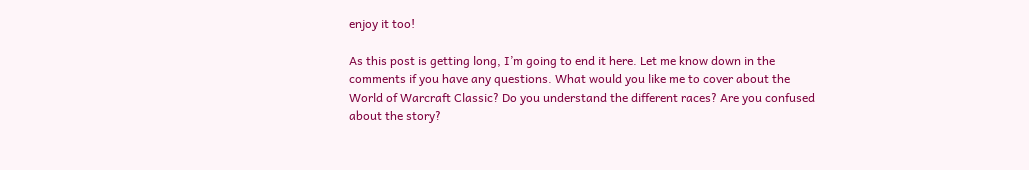enjoy it too!

As this post is getting long, I’m going to end it here. Let me know down in the comments if you have any questions. What would you like me to cover about the World of Warcraft Classic? Do you understand the different races? Are you confused about the story?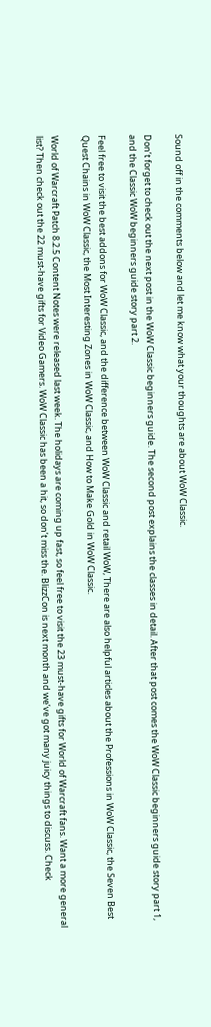Sound off in the comments below and let me know what your thoughts are about WoW Classic.

Don’t forget to check out the next post in the WoW Classic beginners guide. The second post explains the classes in detail. After that post comes the WoW Classic beginners guide story part 1, and the Classic WoW beginners guide story part 2.

Feel free to visit the best addons for WoW Classic, and the difference between WoW Classic and retail WoW, There are also helpful articles about the Professions in WoW Classic, the Seven Best Quest Chains in WoW Classic, the Most Interesting Zones in WoW Classic, and How to Make Gold in WoW Classic.

World of Warcraft Patch 8.2.5 Content Notes were released last week. The holidays are coming up fast, so feel free to visit the 23 must-have gifts for World of Warcraft fans. Want a more general list? Then check out the 22 must-have gifts for Video Gamers. WoW Classic has been a hit, so don’t miss the. BlizzCon is next month and we’ve got many juicy things to discuss. Check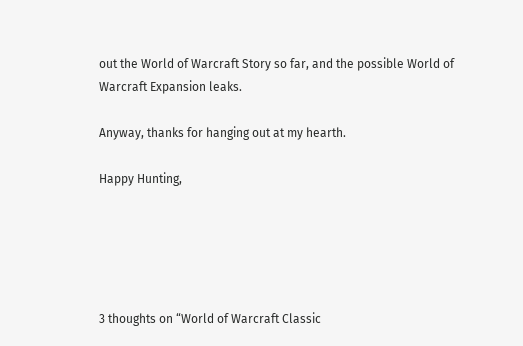out the World of Warcraft Story so far, and the possible World of Warcraft Expansion leaks.

Anyway, thanks for hanging out at my hearth.

Happy Hunting,





3 thoughts on “World of Warcraft Classic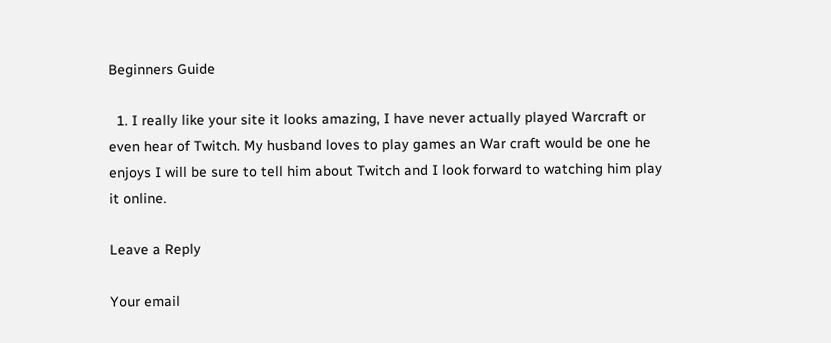Beginners Guide

  1. I really like your site it looks amazing, I have never actually played Warcraft or even hear of Twitch. My husband loves to play games an War craft would be one he enjoys I will be sure to tell him about Twitch and I look forward to watching him play it online.

Leave a Reply

Your email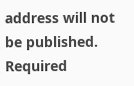address will not be published. Required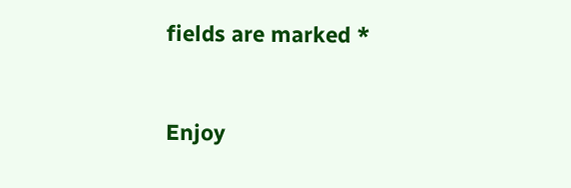fields are marked *


Enjoy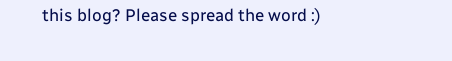this blog? Please spread the word :)